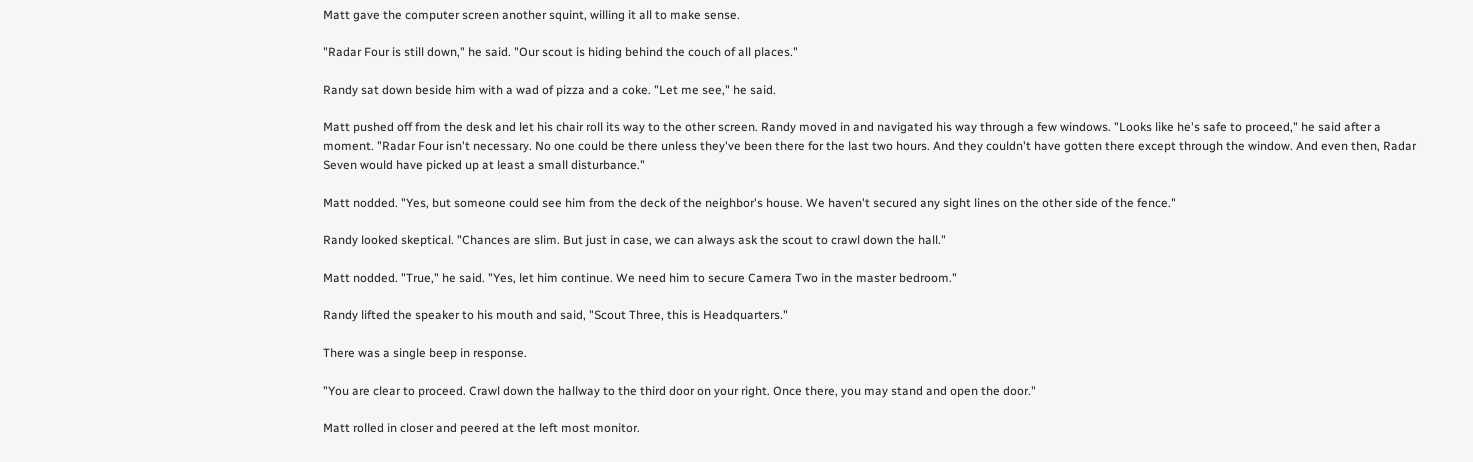Matt gave the computer screen another squint, willing it all to make sense.

"Radar Four is still down," he said. "Our scout is hiding behind the couch of all places."

Randy sat down beside him with a wad of pizza and a coke. "Let me see," he said.

Matt pushed off from the desk and let his chair roll its way to the other screen. Randy moved in and navigated his way through a few windows. "Looks like he's safe to proceed," he said after a moment. "Radar Four isn't necessary. No one could be there unless they've been there for the last two hours. And they couldn't have gotten there except through the window. And even then, Radar Seven would have picked up at least a small disturbance."

Matt nodded. "Yes, but someone could see him from the deck of the neighbor's house. We haven't secured any sight lines on the other side of the fence."

Randy looked skeptical. "Chances are slim. But just in case, we can always ask the scout to crawl down the hall."

Matt nodded. "True," he said. "Yes, let him continue. We need him to secure Camera Two in the master bedroom."

Randy lifted the speaker to his mouth and said, "Scout Three, this is Headquarters."

There was a single beep in response.

"You are clear to proceed. Crawl down the hallway to the third door on your right. Once there, you may stand and open the door."

Matt rolled in closer and peered at the left most monitor.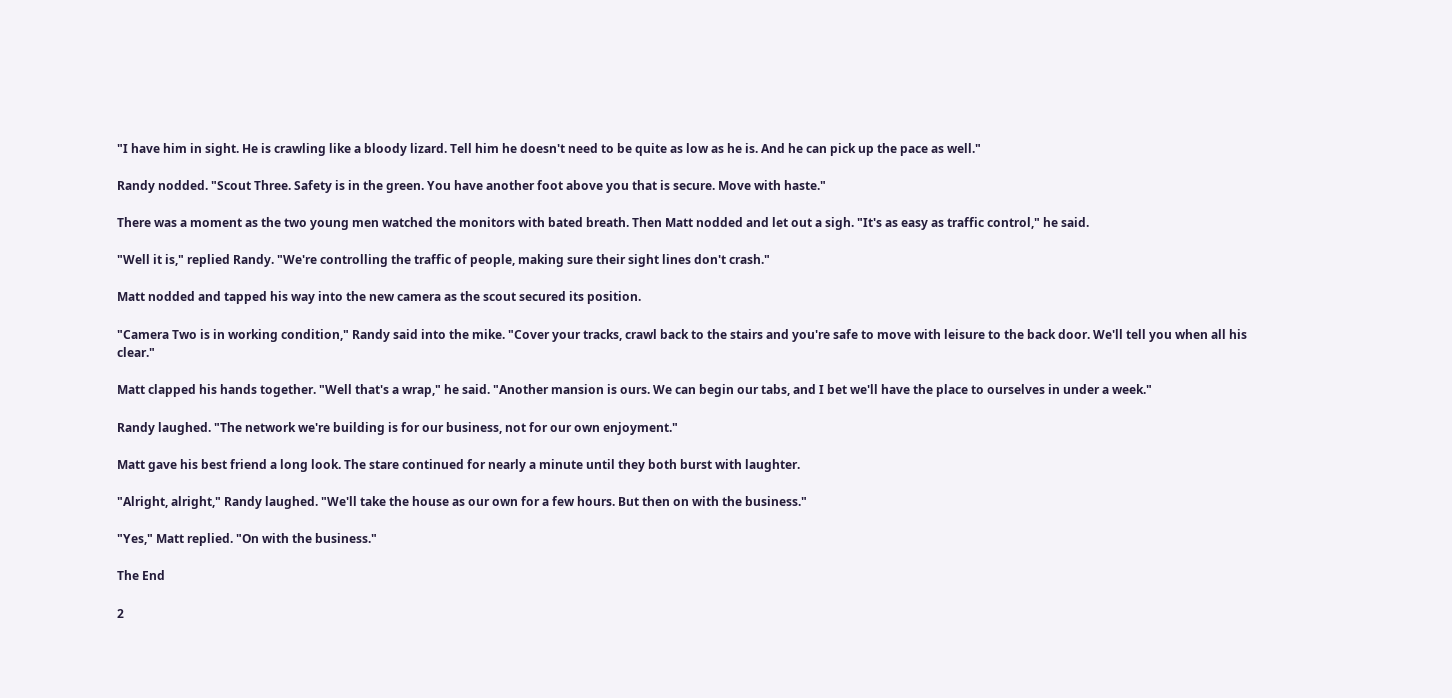"I have him in sight. He is crawling like a bloody lizard. Tell him he doesn't need to be quite as low as he is. And he can pick up the pace as well."

Randy nodded. "Scout Three. Safety is in the green. You have another foot above you that is secure. Move with haste."

There was a moment as the two young men watched the monitors with bated breath. Then Matt nodded and let out a sigh. "It's as easy as traffic control," he said.

"Well it is," replied Randy. "We're controlling the traffic of people, making sure their sight lines don't crash."

Matt nodded and tapped his way into the new camera as the scout secured its position.

"Camera Two is in working condition," Randy said into the mike. "Cover your tracks, crawl back to the stairs and you're safe to move with leisure to the back door. We'll tell you when all his clear."

Matt clapped his hands together. "Well that's a wrap," he said. "Another mansion is ours. We can begin our tabs, and I bet we'll have the place to ourselves in under a week."

Randy laughed. "The network we're building is for our business, not for our own enjoyment."

Matt gave his best friend a long look. The stare continued for nearly a minute until they both burst with laughter.

"Alright, alright," Randy laughed. "We'll take the house as our own for a few hours. But then on with the business."

"Yes," Matt replied. "On with the business."

The End

2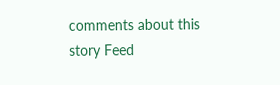comments about this story Feed